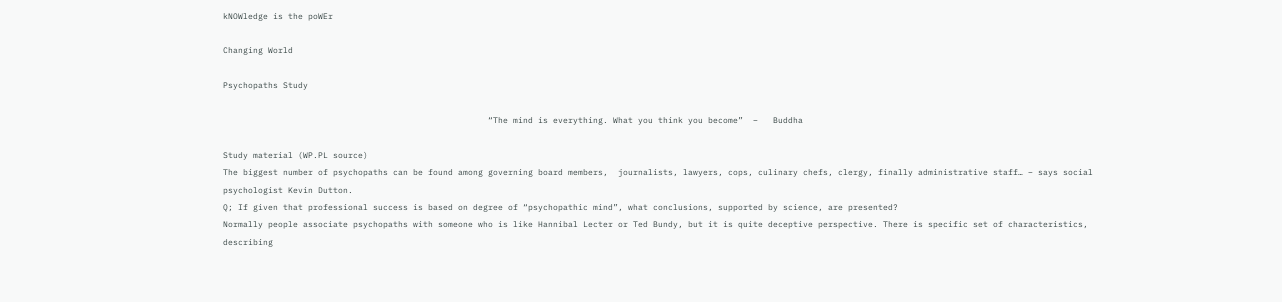kNOWledge is the poWEr

Changing World

Psychopaths Study

                                                     “The mind is everything. What you think you become”  –   Buddha

Study material (WP.PL source)
The biggest number of psychopaths can be found among governing board members,  journalists, lawyers, cops, culinary chefs, clergy, finally administrative staff… – says social psychologist Kevin Dutton.
Q; If given that professional success is based on degree of “psychopathic mind”, what conclusions, supported by science, are presented?
Normally people associate psychopaths with someone who is like Hannibal Lecter or Ted Bundy, but it is quite deceptive perspective. There is specific set of characteristics, describing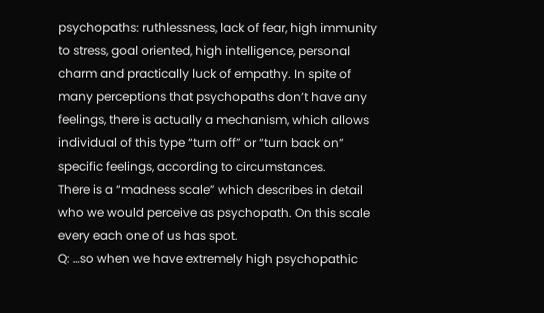psychopaths: ruthlessness, lack of fear, high immunity to stress, goal oriented, high intelligence, personal charm and practically luck of empathy. In spite of many perceptions that psychopaths don’t have any feelings, there is actually a mechanism, which allows individual of this type “turn off” or “turn back on” specific feelings, according to circumstances.
There is a “madness scale” which describes in detail who we would perceive as psychopath. On this scale every each one of us has spot.
Q: …so when we have extremely high psychopathic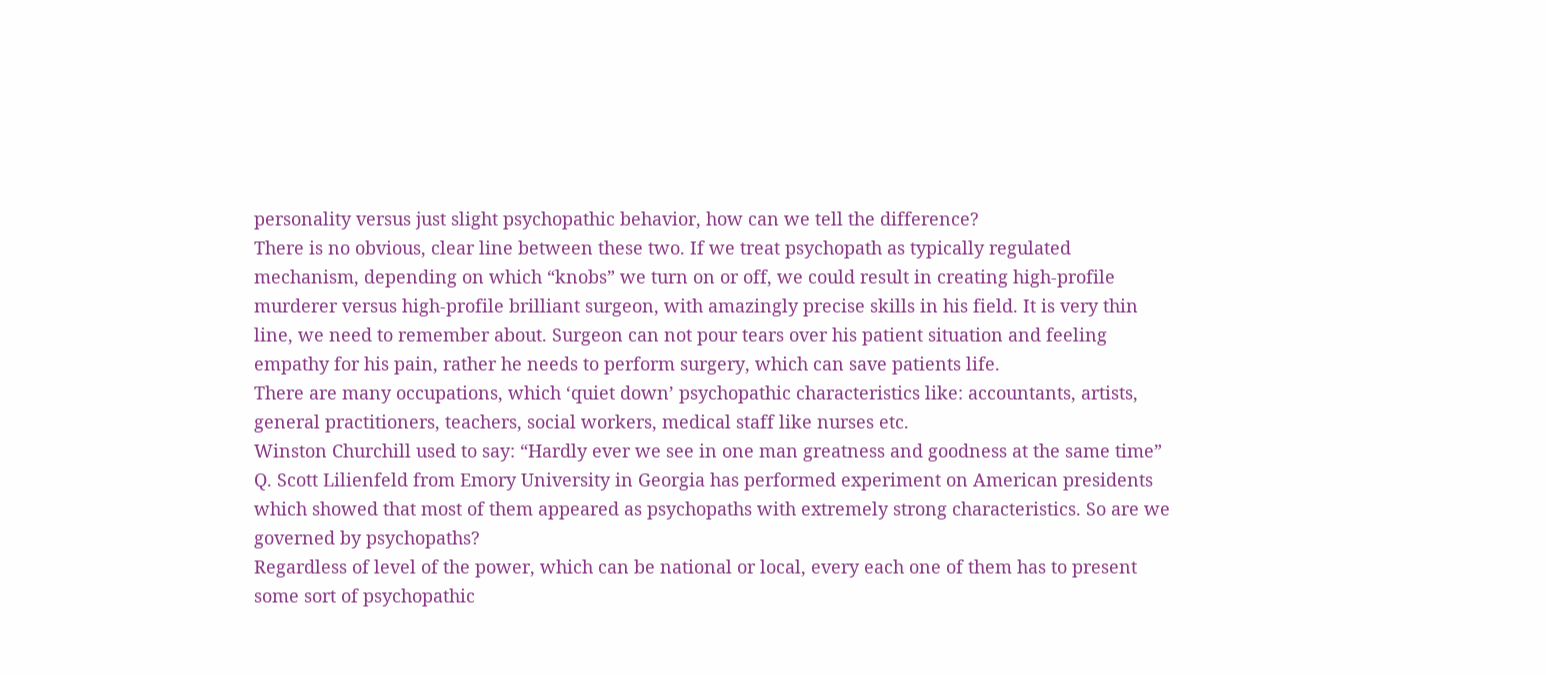personality versus just slight psychopathic behavior, how can we tell the difference?
There is no obvious, clear line between these two. If we treat psychopath as typically regulated mechanism, depending on which “knobs” we turn on or off, we could result in creating high-profile murderer versus high-profile brilliant surgeon, with amazingly precise skills in his field. It is very thin line, we need to remember about. Surgeon can not pour tears over his patient situation and feeling empathy for his pain, rather he needs to perform surgery, which can save patients life.
There are many occupations, which ‘quiet down’ psychopathic characteristics like: accountants, artists, general practitioners, teachers, social workers, medical staff like nurses etc.
Winston Churchill used to say: “Hardly ever we see in one man greatness and goodness at the same time”
Q. Scott Lilienfeld from Emory University in Georgia has performed experiment on American presidents which showed that most of them appeared as psychopaths with extremely strong characteristics. So are we governed by psychopaths?
Regardless of level of the power, which can be national or local, every each one of them has to present some sort of psychopathic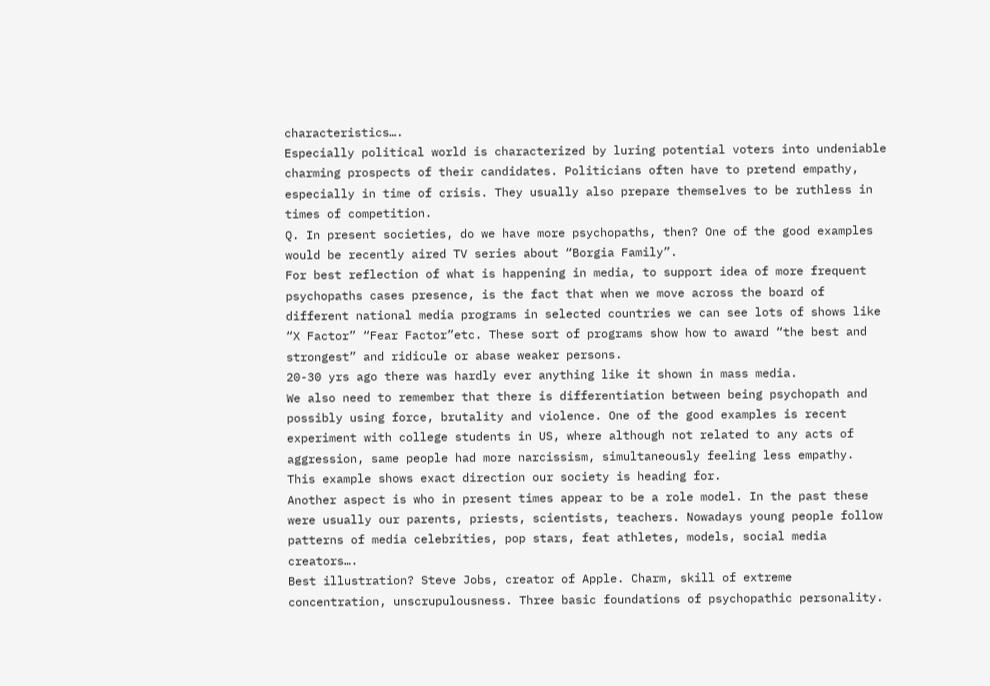characteristics….
Especially political world is characterized by luring potential voters into undeniable charming prospects of their candidates. Politicians often have to pretend empathy, especially in time of crisis. They usually also prepare themselves to be ruthless in times of competition.
Q. In present societies, do we have more psychopaths, then? One of the good examples would be recently aired TV series about “Borgia Family”.
For best reflection of what is happening in media, to support idea of more frequent psychopaths cases presence, is the fact that when we move across the board of different national media programs in selected countries we can see lots of shows like “X Factor” “Fear Factor”etc. These sort of programs show how to award “the best and strongest” and ridicule or abase weaker persons.
20-30 yrs ago there was hardly ever anything like it shown in mass media.
We also need to remember that there is differentiation between being psychopath and possibly using force, brutality and violence. One of the good examples is recent experiment with college students in US, where although not related to any acts of aggression, same people had more narcissism, simultaneously feeling less empathy.
This example shows exact direction our society is heading for.
Another aspect is who in present times appear to be a role model. In the past these were usually our parents, priests, scientists, teachers. Nowadays young people follow patterns of media celebrities, pop stars, feat athletes, models, social media creators….
Best illustration? Steve Jobs, creator of Apple. Charm, skill of extreme concentration, unscrupulousness. Three basic foundations of psychopathic personality.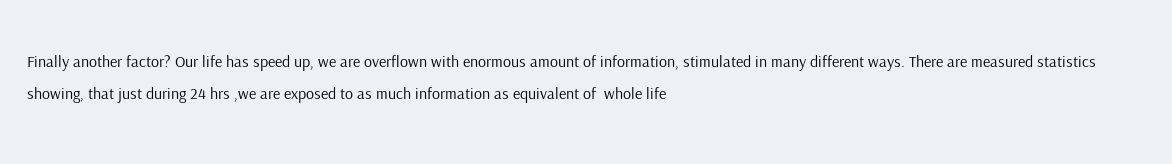Finally another factor? Our life has speed up, we are overflown with enormous amount of information, stimulated in many different ways. There are measured statistics showing, that just during 24 hrs ,we are exposed to as much information as equivalent of  whole life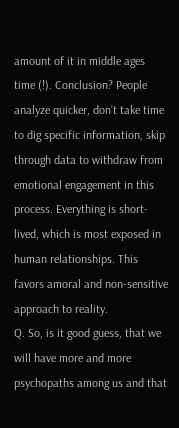amount of it in middle ages time (!). Conclusion? People analyze quicker, don’t take time to dig specific information, skip through data to withdraw from emotional engagement in this process. Everything is short-lived, which is most exposed in human relationships. This favors amoral and non-sensitive approach to reality.
Q. So, is it good guess, that we will have more and more psychopaths among us and that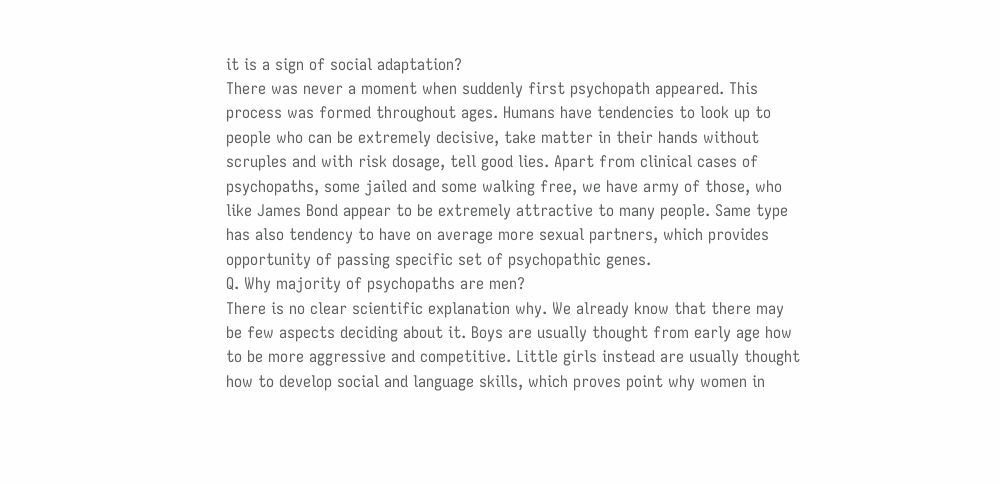it is a sign of social adaptation?
There was never a moment when suddenly first psychopath appeared. This process was formed throughout ages. Humans have tendencies to look up to people who can be extremely decisive, take matter in their hands without scruples and with risk dosage, tell good lies. Apart from clinical cases of psychopaths, some jailed and some walking free, we have army of those, who like James Bond appear to be extremely attractive to many people. Same type has also tendency to have on average more sexual partners, which provides opportunity of passing specific set of psychopathic genes.
Q. Why majority of psychopaths are men?
There is no clear scientific explanation why. We already know that there may be few aspects deciding about it. Boys are usually thought from early age how to be more aggressive and competitive. Little girls instead are usually thought how to develop social and language skills, which proves point why women in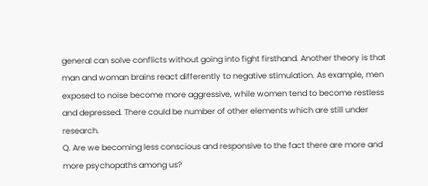general can solve conflicts without going into fight firsthand. Another theory is that man and woman brains react differently to negative stimulation. As example, men exposed to noise become more aggressive, while women tend to become restless and depressed. There could be number of other elements which are still under research.
Q. Are we becoming less conscious and responsive to the fact there are more and more psychopaths among us?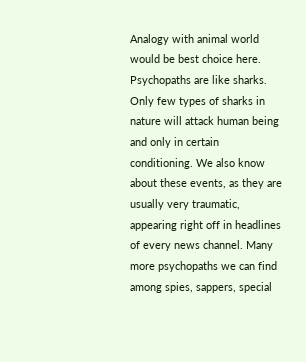Analogy with animal world would be best choice here. Psychopaths are like sharks. Only few types of sharks in nature will attack human being and only in certain conditioning. We also know about these events, as they are usually very traumatic, appearing right off in headlines of every news channel. Many more psychopaths we can find among spies, sappers, special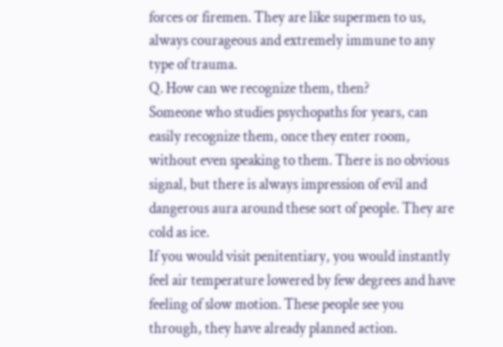forces or firemen. They are like supermen to us, always courageous and extremely immune to any type of trauma.
Q. How can we recognize them, then?
Someone who studies psychopaths for years, can easily recognize them, once they enter room, without even speaking to them. There is no obvious signal, but there is always impression of evil and dangerous aura around these sort of people. They are cold as ice.
If you would visit penitentiary, you would instantly feel air temperature lowered by few degrees and have feeling of slow motion. These people see you through, they have already planned action.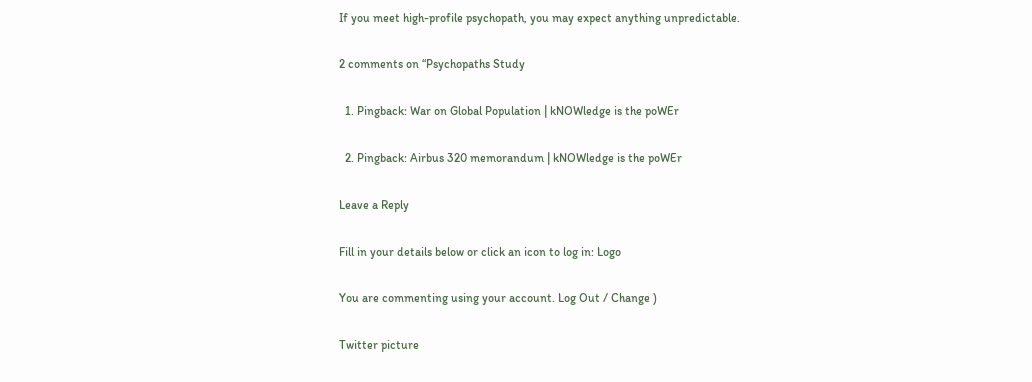If you meet high-profile psychopath, you may expect anything unpredictable.

2 comments on “Psychopaths Study

  1. Pingback: War on Global Population | kNOWledge is the poWEr

  2. Pingback: Airbus 320 memorandum | kNOWledge is the poWEr

Leave a Reply

Fill in your details below or click an icon to log in: Logo

You are commenting using your account. Log Out / Change )

Twitter picture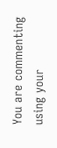You are commenting using your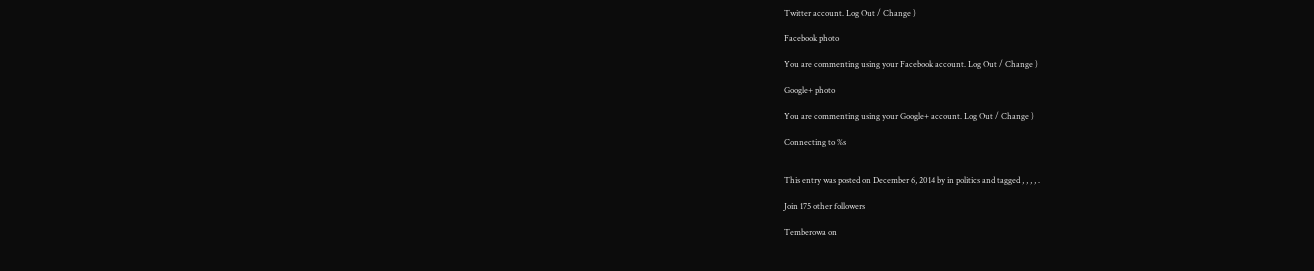Twitter account. Log Out / Change )

Facebook photo

You are commenting using your Facebook account. Log Out / Change )

Google+ photo

You are commenting using your Google+ account. Log Out / Change )

Connecting to %s


This entry was posted on December 6, 2014 by in politics and tagged , , , , .

Join 175 other followers

Temberowa on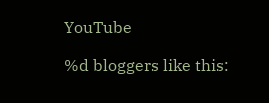YouTube

%d bloggers like this: